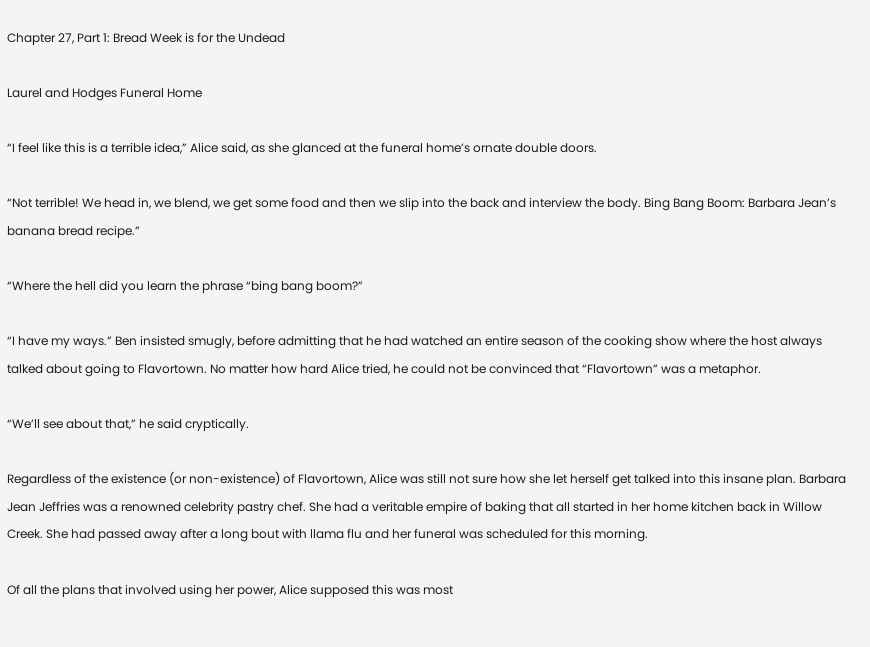Chapter 27, Part 1: Bread Week is for the Undead

Laurel and Hodges Funeral Home

“I feel like this is a terrible idea,” Alice said, as she glanced at the funeral home’s ornate double doors.

“Not terrible! We head in, we blend, we get some food and then we slip into the back and interview the body. Bing Bang Boom: Barbara Jean’s banana bread recipe.”

“Where the hell did you learn the phrase “bing bang boom?”

“I have my ways.” Ben insisted smugly, before admitting that he had watched an entire season of the cooking show where the host always talked about going to Flavortown. No matter how hard Alice tried, he could not be convinced that “Flavortown” was a metaphor.

“We’ll see about that,” he said cryptically.

Regardless of the existence (or non-existence) of Flavortown, Alice was still not sure how she let herself get talked into this insane plan. Barbara Jean Jeffries was a renowned celebrity pastry chef. She had a veritable empire of baking that all started in her home kitchen back in Willow Creek. She had passed away after a long bout with llama flu and her funeral was scheduled for this morning.

Of all the plans that involved using her power, Alice supposed this was most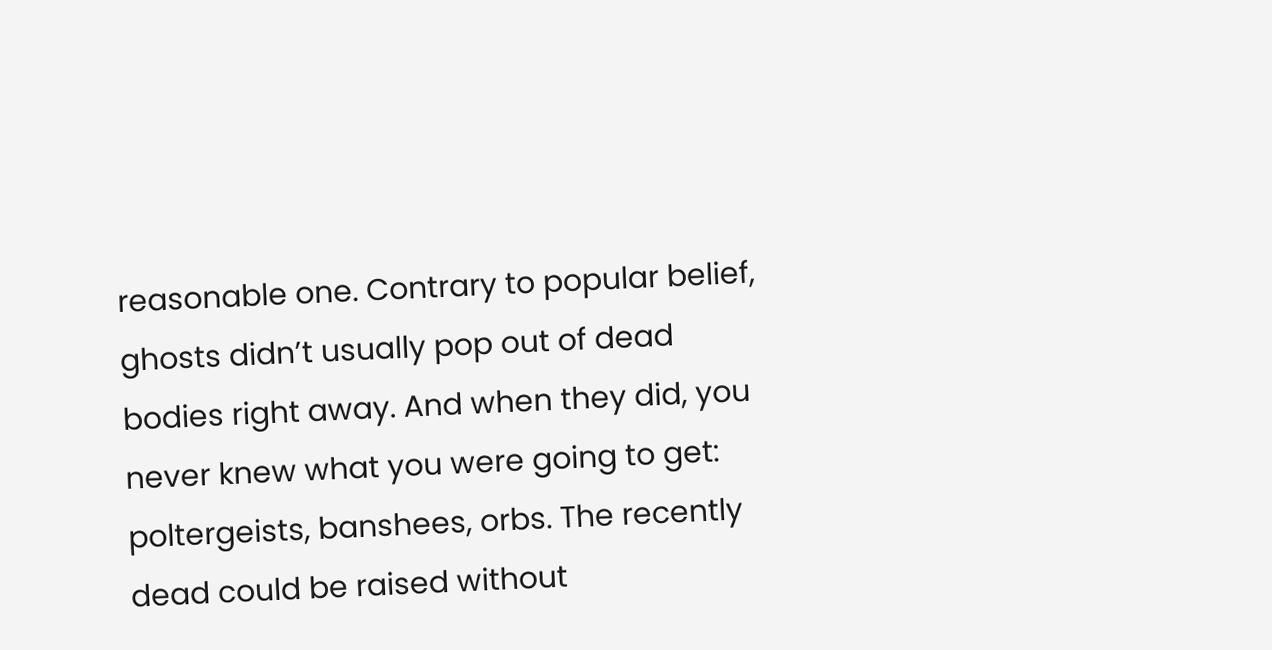reasonable one. Contrary to popular belief, ghosts didn’t usually pop out of dead bodies right away. And when they did, you never knew what you were going to get: poltergeists, banshees, orbs. The recently dead could be raised without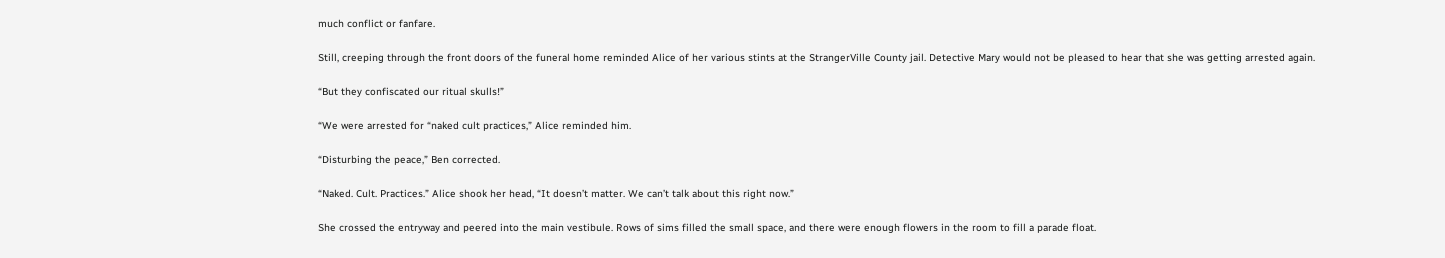much conflict or fanfare.

Still, creeping through the front doors of the funeral home reminded Alice of her various stints at the StrangerVille County jail. Detective Mary would not be pleased to hear that she was getting arrested again.

“But they confiscated our ritual skulls!”

“We were arrested for “naked cult practices,” Alice reminded him.

“Disturbing the peace,” Ben corrected.

“Naked. Cult. Practices.” Alice shook her head, “It doesn’t matter. We can’t talk about this right now.”

She crossed the entryway and peered into the main vestibule. Rows of sims filled the small space, and there were enough flowers in the room to fill a parade float.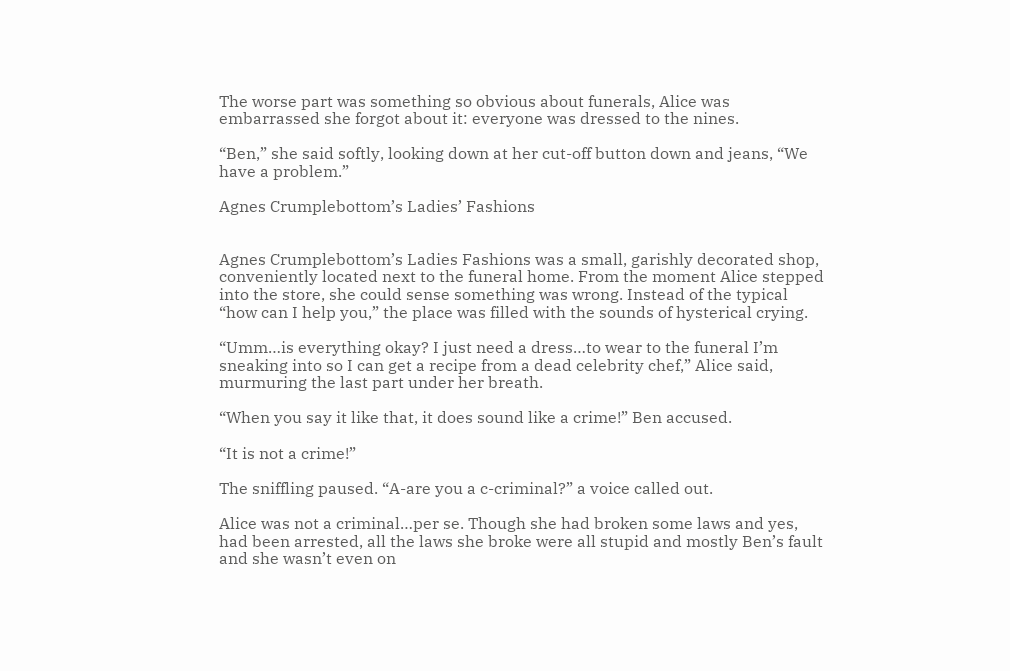The worse part was something so obvious about funerals, Alice was embarrassed she forgot about it: everyone was dressed to the nines.

“Ben,” she said softly, looking down at her cut-off button down and jeans, “We have a problem.”

Agnes Crumplebottom’s Ladies’ Fashions


Agnes Crumplebottom’s Ladies Fashions was a small, garishly decorated shop, conveniently located next to the funeral home. From the moment Alice stepped into the store, she could sense something was wrong. Instead of the typical “how can I help you,” the place was filled with the sounds of hysterical crying.

“Umm…is everything okay? I just need a dress…to wear to the funeral I’m sneaking into so I can get a recipe from a dead celebrity chef,” Alice said, murmuring the last part under her breath.

“When you say it like that, it does sound like a crime!” Ben accused.

“It is not a crime!”

The sniffling paused. “A-are you a c-criminal?” a voice called out.

Alice was not a criminal…per se. Though she had broken some laws and yes, had been arrested, all the laws she broke were all stupid and mostly Ben’s fault and she wasn’t even on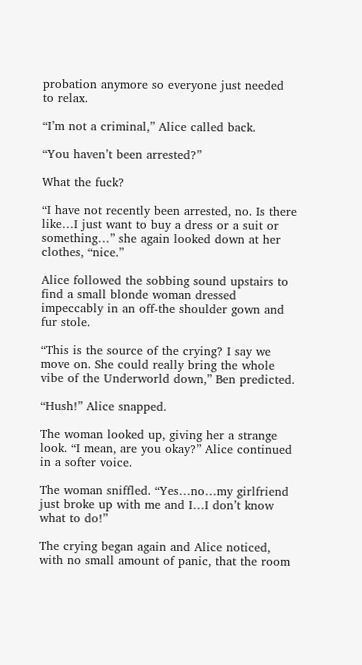probation anymore so everyone just needed to relax.

“I’m not a criminal,” Alice called back.

“You haven’t been arrested?”

What the fuck?

“I have not recently been arrested, no. Is there like…I just want to buy a dress or a suit or something…” she again looked down at her clothes, “nice.”

Alice followed the sobbing sound upstairs to find a small blonde woman dressed impeccably in an off-the shoulder gown and fur stole.

“This is the source of the crying? I say we move on. She could really bring the whole vibe of the Underworld down,” Ben predicted.

“Hush!” Alice snapped.

The woman looked up, giving her a strange look. “I mean, are you okay?” Alice continued in a softer voice.

The woman sniffled. “Yes…no…my girlfriend just broke up with me and I…I don’t know what to do!”

The crying began again and Alice noticed, with no small amount of panic, that the room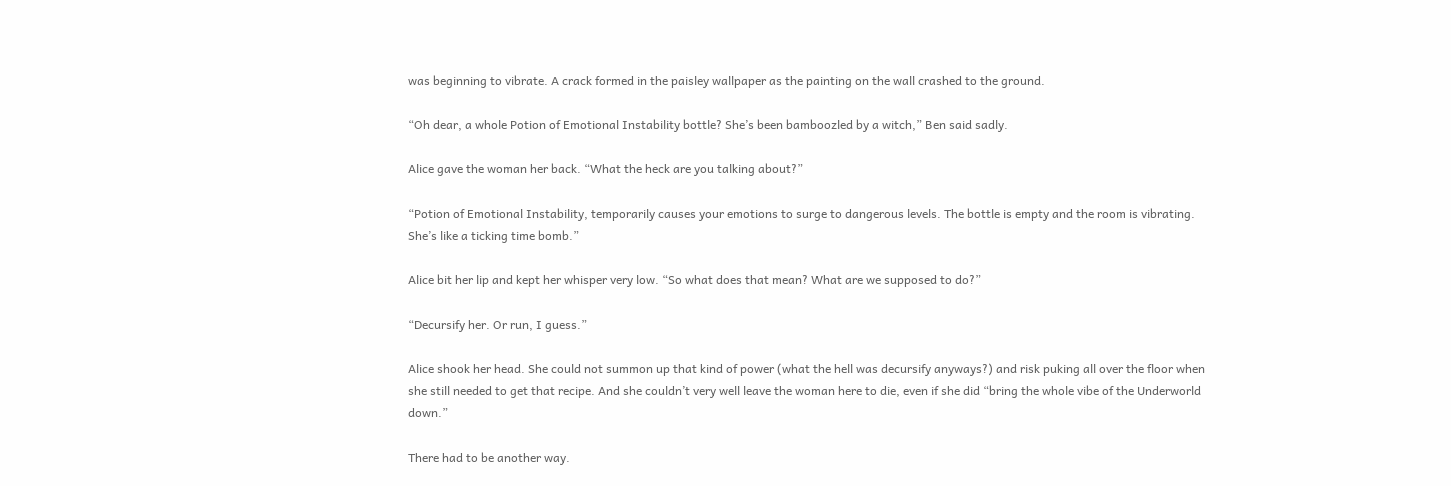was beginning to vibrate. A crack formed in the paisley wallpaper as the painting on the wall crashed to the ground.

“Oh dear, a whole Potion of Emotional Instability bottle? She’s been bamboozled by a witch,” Ben said sadly.

Alice gave the woman her back. “What the heck are you talking about?”

“Potion of Emotional Instability, temporarily causes your emotions to surge to dangerous levels. The bottle is empty and the room is vibrating. She’s like a ticking time bomb.”

Alice bit her lip and kept her whisper very low. “So what does that mean? What are we supposed to do?”

“Decursify her. Or run, I guess.”

Alice shook her head. She could not summon up that kind of power (what the hell was decursify anyways?) and risk puking all over the floor when she still needed to get that recipe. And she couldn’t very well leave the woman here to die, even if she did “bring the whole vibe of the Underworld down.”

There had to be another way.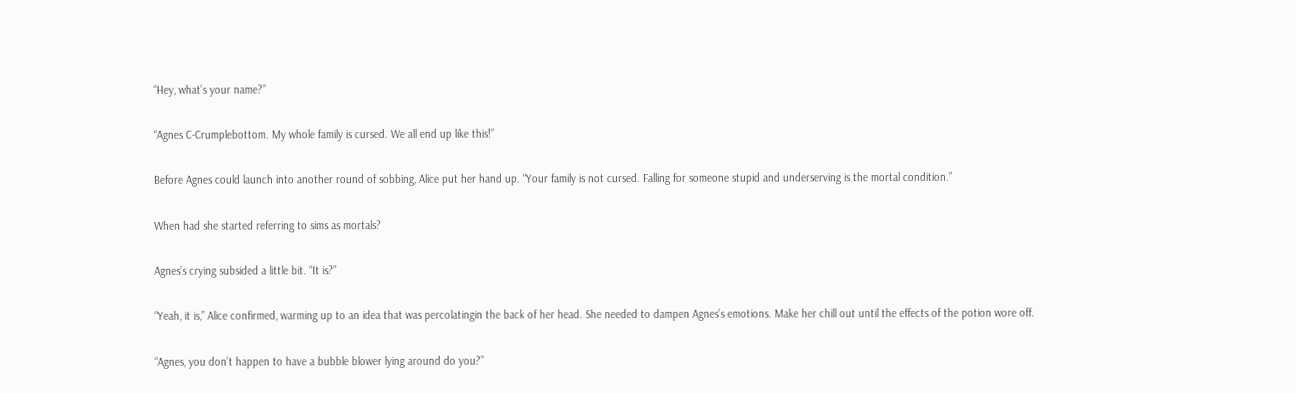“Hey, what’s your name?”

“Agnes C-Crumplebottom. My whole family is cursed. We all end up like this!”

Before Agnes could launch into another round of sobbing, Alice put her hand up. “Your family is not cursed. Falling for someone stupid and underserving is the mortal condition.”

When had she started referring to sims as mortals?

Agnes’s crying subsided a little bit. “It is?”

“Yeah, it is,” Alice confirmed, warming up to an idea that was percolatingin the back of her head. She needed to dampen Agnes’s emotions. Make her chill out until the effects of the potion wore off.

“Agnes, you don’t happen to have a bubble blower lying around do you?”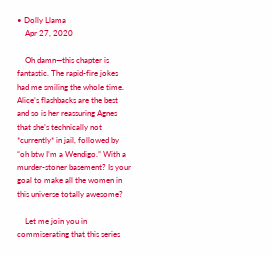• Dolly Llama
    Apr 27, 2020

    Oh damn—this chapter is fantastic. The rapid-fire jokes had me smiling the whole time. Alice’s flashbacks are the best and so is her reassuring Agnes that she’s technically not *currently* in jail, followed by “oh btw I’m a Wendigo.” With a murder-stoner basement? Is your goal to make all the women in this universe totally awesome?

    Let me join you in commiserating that this series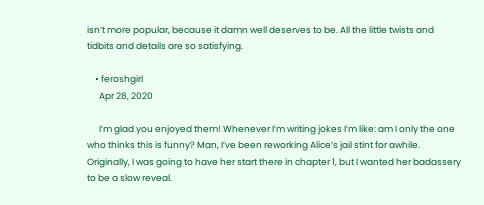isn’t more popular, because it damn well deserves to be. All the little twists and tidbits and details are so satisfying.

    • feroshgirl
      Apr 28, 2020

      I’m glad you enjoyed them! Whenever I’m writing jokes I’m like: am I only the one who thinks this is funny? Man, I’ve been reworking Alice’s jail stint for awhile. Originally, I was going to have her start there in chapter 1, but I wanted her badassery to be a slow reveal.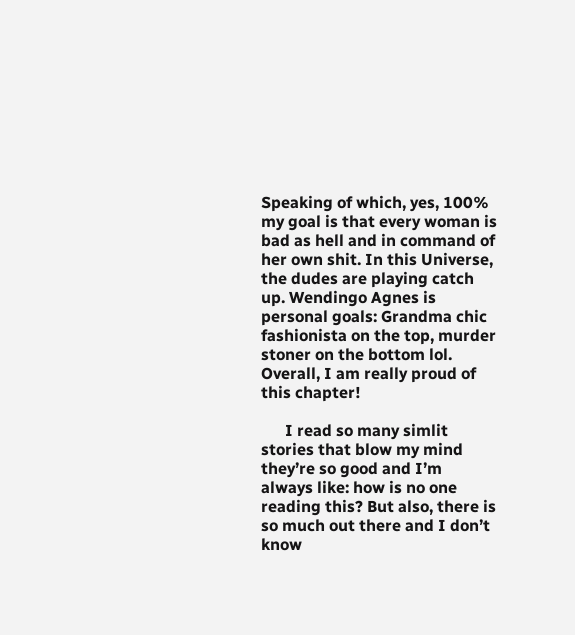Speaking of which, yes, 100% my goal is that every woman is bad as hell and in command of her own shit. In this Universe, the dudes are playing catch up. Wendingo Agnes is personal goals: Grandma chic fashionista on the top, murder stoner on the bottom lol. Overall, I am really proud of this chapter!

      I read so many simlit stories that blow my mind they’re so good and I’m always like: how is no one reading this? But also, there is so much out there and I don’t know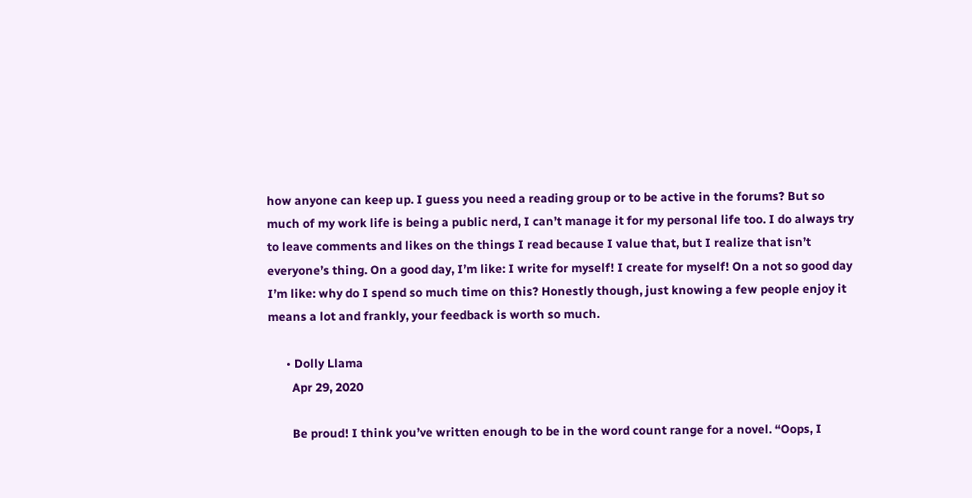how anyone can keep up. I guess you need a reading group or to be active in the forums? But so much of my work life is being a public nerd, I can’t manage it for my personal life too. I do always try to leave comments and likes on the things I read because I value that, but I realize that isn’t everyone’s thing. On a good day, I’m like: I write for myself! I create for myself! On a not so good day I’m like: why do I spend so much time on this? Honestly though, just knowing a few people enjoy it means a lot and frankly, your feedback is worth so much.

      • Dolly Llama
        Apr 29, 2020

        Be proud! I think you’ve written enough to be in the word count range for a novel. “Oops, I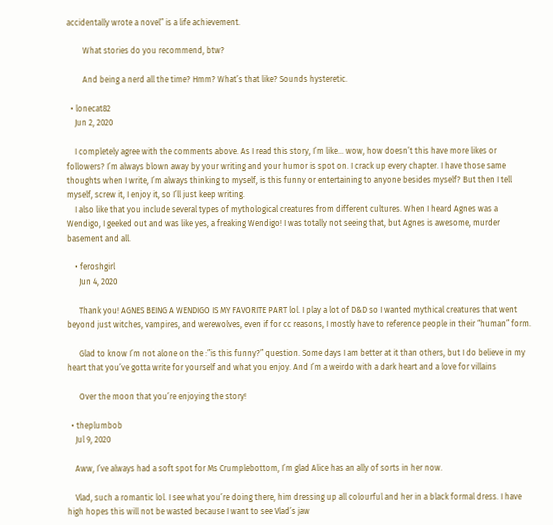accidentally wrote a novel” is a life achievement.

        What stories do you recommend, btw?

        And being a nerd all the time? Hmm? What’s that like? Sounds hysteretic.

  • lonecat82
    Jun 2, 2020

    I completely agree with the comments above. As I read this story, I’m like… wow, how doesn’t this have more likes or followers? I’m always blown away by your writing and your humor is spot on. I crack up every chapter. I have those same thoughts when I write, I’m always thinking to myself, is this funny or entertaining to anyone besides myself? But then I tell myself, screw it, I enjoy it, so I’ll just keep writing.
    I also like that you include several types of mythological creatures from different cultures. When I heard Agnes was a Wendigo, I geeked out and was like yes, a freaking Wendigo! I was totally not seeing that, but Agnes is awesome, murder basement and all.

    • feroshgirl
      Jun 4, 2020

      Thank you! AGNES BEING A WENDIGO IS MY FAVORITE PART lol. I play a lot of D&D so I wanted mythical creatures that went beyond just witches, vampires, and werewolves, even if for cc reasons, I mostly have to reference people in their “human” form.

      Glad to know I’m not alone on the :”is this funny?” question. Some days I am better at it than others, but I do believe in my heart that you’ve gotta write for yourself and what you enjoy. And I’m a weirdo with a dark heart and a love for villains

      Over the moon that you’re enjoying the story!

  • theplumbob
    Jul 9, 2020

    Aww, I’ve always had a soft spot for Ms Crumplebottom, I’m glad Alice has an ally of sorts in her now.

    Vlad, such a romantic lol. I see what you’re doing there, him dressing up all colourful and her in a black formal dress. I have high hopes this will not be wasted because I want to see Vlad’s jaw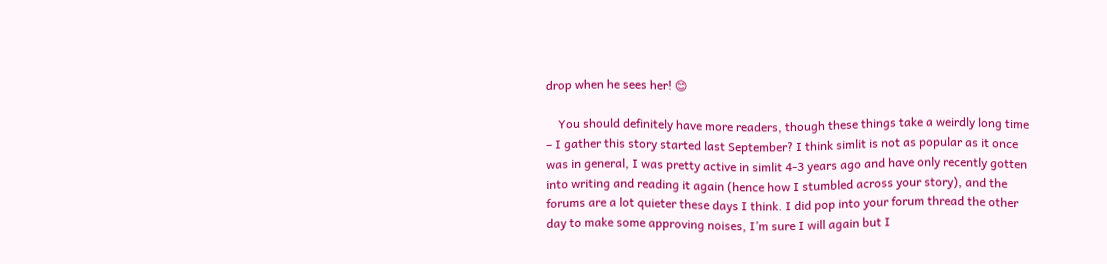drop when he sees her! 😊

    You should definitely have more readers, though these things take a weirdly long time – I gather this story started last September? I think simlit is not as popular as it once was in general, I was pretty active in simlit 4-3 years ago and have only recently gotten into writing and reading it again (hence how I stumbled across your story), and the forums are a lot quieter these days I think. I did pop into your forum thread the other day to make some approving noises, I’m sure I will again but I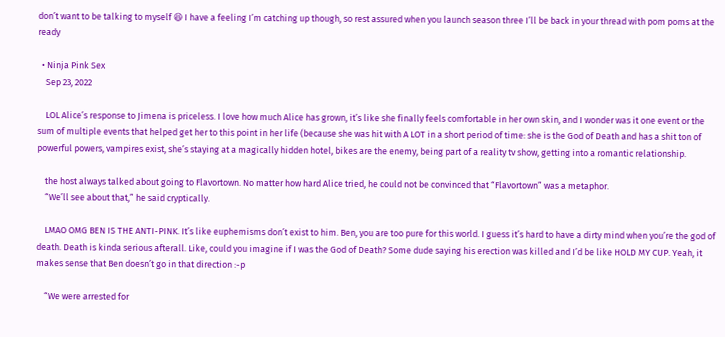don’t want to be talking to myself 😆 I have a feeling I’m catching up though, so rest assured when you launch season three I’ll be back in your thread with pom poms at the ready

  • Ninja Pink Sex
    Sep 23, 2022

    LOL Alice’s response to Jimena is priceless. I love how much Alice has grown, it’s like she finally feels comfortable in her own skin, and I wonder was it one event or the sum of multiple events that helped get her to this point in her life (because she was hit with A LOT in a short period of time: she is the God of Death and has a shit ton of powerful powers, vampires exist, she’s staying at a magically hidden hotel, bikes are the enemy, being part of a reality tv show, getting into a romantic relationship.

    the host always talked about going to Flavortown. No matter how hard Alice tried, he could not be convinced that “Flavortown” was a metaphor.
    “We’ll see about that,” he said cryptically.

    LMAO OMG BEN IS THE ANTI-PINK. It’s like euphemisms don’t exist to him. Ben, you are too pure for this world. I guess it’s hard to have a dirty mind when you’re the god of death. Death is kinda serious afterall. Like, could you imagine if I was the God of Death? Some dude saying his erection was killed and I’d be like HOLD MY CUP. Yeah, it makes sense that Ben doesn’t go in that direction :-p

    “We were arrested for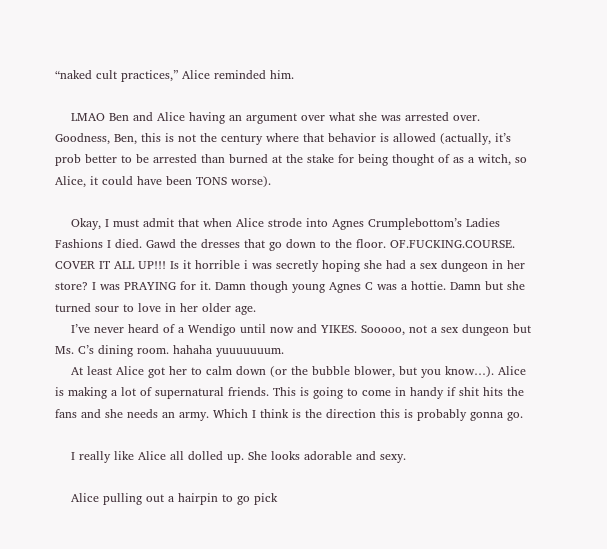“naked cult practices,” Alice reminded him.

    LMAO Ben and Alice having an argument over what she was arrested over. Goodness, Ben, this is not the century where that behavior is allowed (actually, it’s prob better to be arrested than burned at the stake for being thought of as a witch, so Alice, it could have been TONS worse).

    Okay, I must admit that when Alice strode into Agnes Crumplebottom’s Ladies Fashions I died. Gawd the dresses that go down to the floor. OF.FUCKING.COURSE. COVER IT ALL UP!!! Is it horrible i was secretly hoping she had a sex dungeon in her store? I was PRAYING for it. Damn though young Agnes C was a hottie. Damn but she turned sour to love in her older age.
    I’ve never heard of a Wendigo until now and YIKES. Sooooo, not a sex dungeon but Ms. C’s dining room. hahaha yuuuuuuum.
    At least Alice got her to calm down (or the bubble blower, but you know…). Alice is making a lot of supernatural friends. This is going to come in handy if shit hits the fans and she needs an army. Which I think is the direction this is probably gonna go.

    I really like Alice all dolled up. She looks adorable and sexy.

    Alice pulling out a hairpin to go pick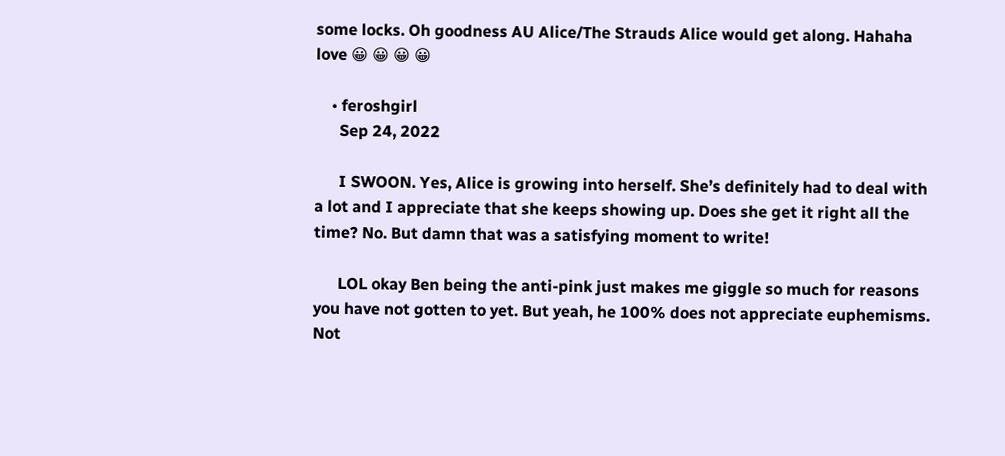some locks. Oh goodness AU Alice/The Strauds Alice would get along. Hahaha love 😀 😀 😀 😀

    • feroshgirl
      Sep 24, 2022

      I SWOON. Yes, Alice is growing into herself. She’s definitely had to deal with a lot and I appreciate that she keeps showing up. Does she get it right all the time? No. But damn that was a satisfying moment to write!

      LOL okay Ben being the anti-pink just makes me giggle so much for reasons you have not gotten to yet. But yeah, he 100% does not appreciate euphemisms. Not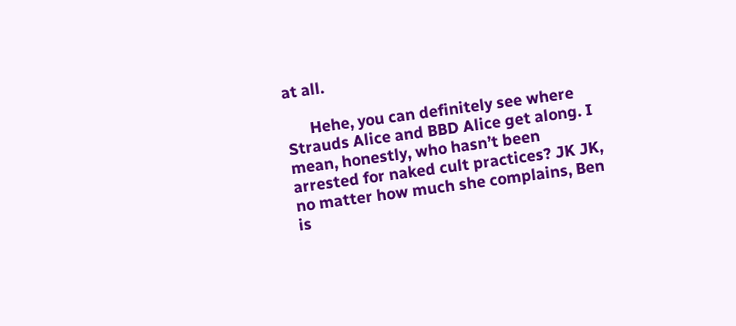at all.

      Hehe, you can definitely see where Strauds Alice and BBD Alice get along. I mean, honestly, who hasn’t been arrested for naked cult practices? JK JK, no matter how much she complains, Ben is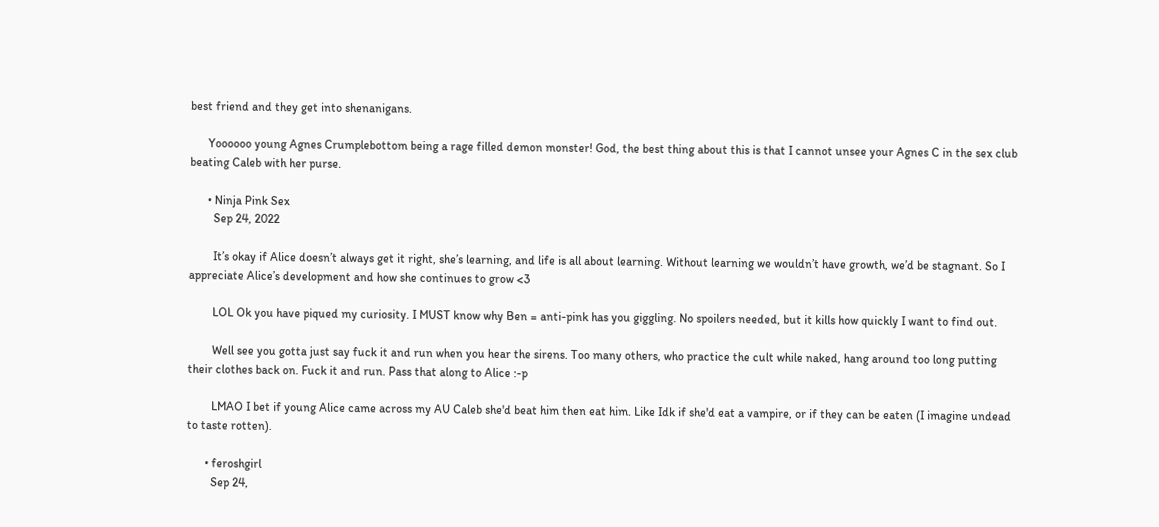best friend and they get into shenanigans.

      Yoooooo young Agnes Crumplebottom being a rage filled demon monster! God, the best thing about this is that I cannot unsee your Agnes C in the sex club beating Caleb with her purse.

      • Ninja Pink Sex
        Sep 24, 2022

        It’s okay if Alice doesn’t always get it right, she’s learning, and life is all about learning. Without learning we wouldn’t have growth, we’d be stagnant. So I appreciate Alice’s development and how she continues to grow <3

        LOL Ok you have piqued my curiosity. I MUST know why Ben = anti-pink has you giggling. No spoilers needed, but it kills how quickly I want to find out.

        Well see you gotta just say fuck it and run when you hear the sirens. Too many others, who practice the cult while naked, hang around too long putting their clothes back on. Fuck it and run. Pass that along to Alice :-p

        LMAO I bet if young Alice came across my AU Caleb she'd beat him then eat him. Like Idk if she'd eat a vampire, or if they can be eaten (I imagine undead to taste rotten).

      • feroshgirl
        Sep 24,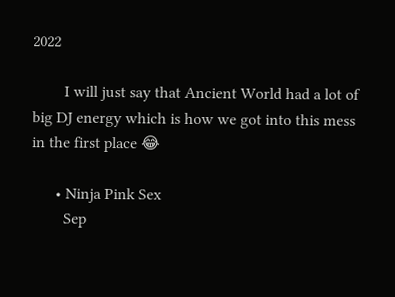2022

        I will just say that Ancient World had a lot of big DJ energy which is how we got into this mess in the first place 😂

      • Ninja Pink Sex
        Sep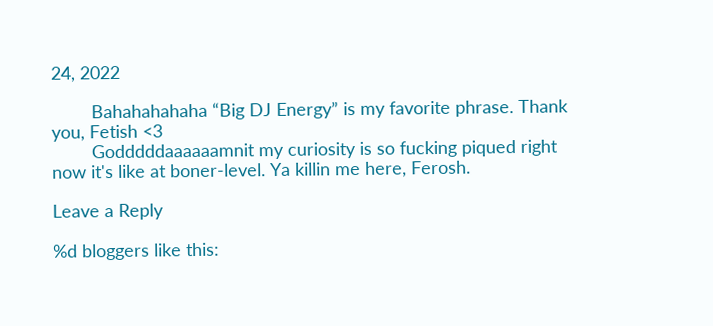24, 2022

        Bahahahahaha “Big DJ Energy” is my favorite phrase. Thank you, Fetish <3
        Godddddaaaaaamnit my curiosity is so fucking piqued right now it's like at boner-level. Ya killin me here, Ferosh.

Leave a Reply

%d bloggers like this: